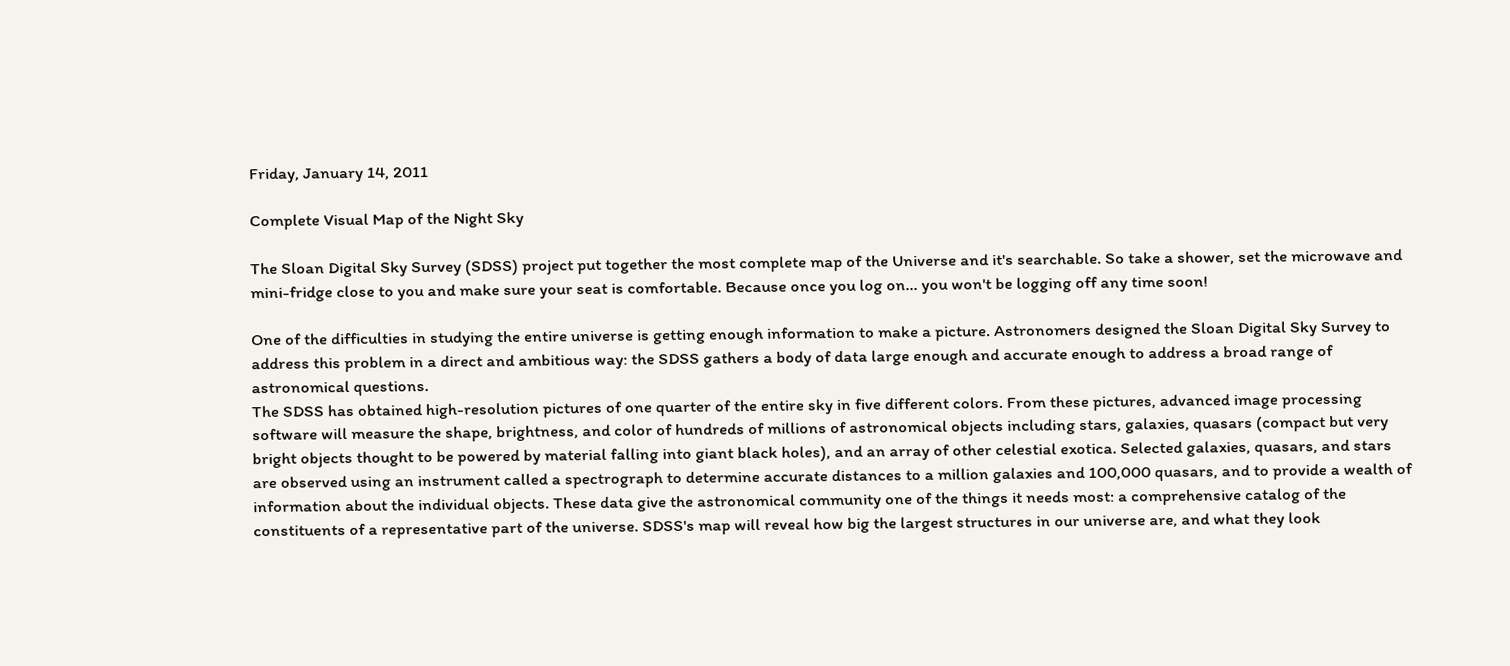Friday, January 14, 2011

Complete Visual Map of the Night Sky

The Sloan Digital Sky Survey (SDSS) project put together the most complete map of the Universe and it's searchable. So take a shower, set the microwave and mini-fridge close to you and make sure your seat is comfortable. Because once you log on... you won't be logging off any time soon!

One of the difficulties in studying the entire universe is getting enough information to make a picture. Astronomers designed the Sloan Digital Sky Survey to address this problem in a direct and ambitious way: the SDSS gathers a body of data large enough and accurate enough to address a broad range of astronomical questions.
The SDSS has obtained high-resolution pictures of one quarter of the entire sky in five different colors. From these pictures, advanced image processing software will measure the shape, brightness, and color of hundreds of millions of astronomical objects including stars, galaxies, quasars (compact but very bright objects thought to be powered by material falling into giant black holes), and an array of other celestial exotica. Selected galaxies, quasars, and stars are observed using an instrument called a spectrograph to determine accurate distances to a million galaxies and 100,000 quasars, and to provide a wealth of information about the individual objects. These data give the astronomical community one of the things it needs most: a comprehensive catalog of the constituents of a representative part of the universe. SDSS's map will reveal how big the largest structures in our universe are, and what they look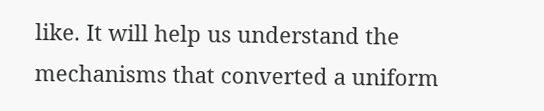like. It will help us understand the mechanisms that converted a uniform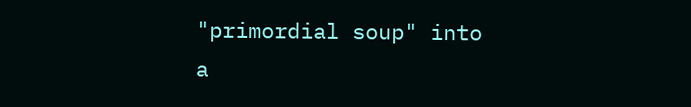"primordial soup" into a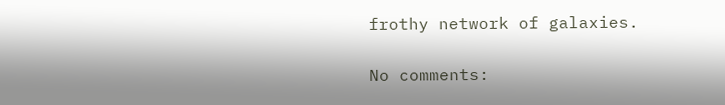frothy network of galaxies.

No comments: